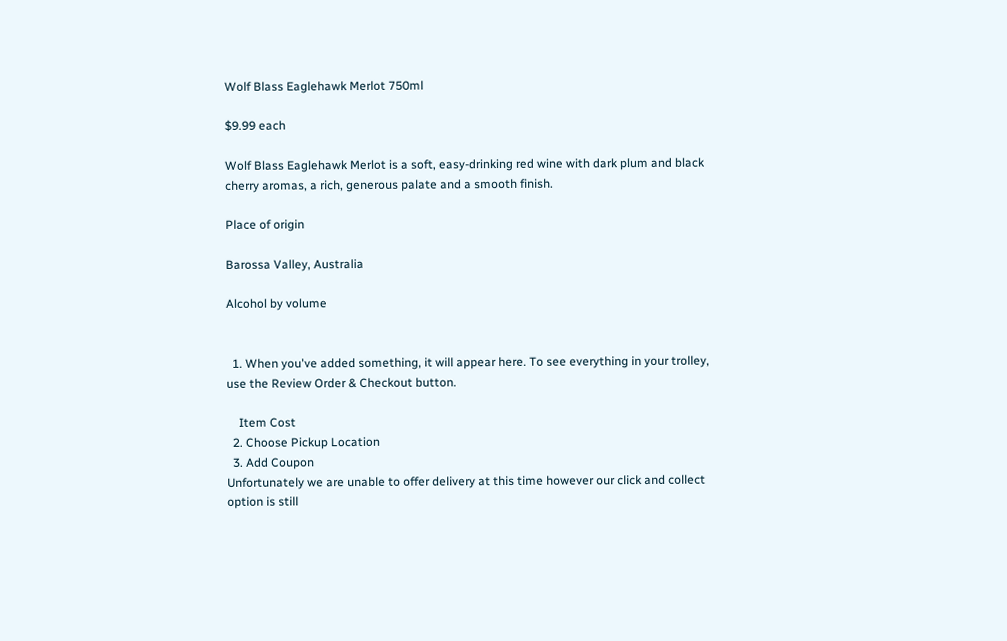Wolf Blass Eaglehawk Merlot 750ml

$9.99 each

Wolf Blass Eaglehawk Merlot is a soft, easy-drinking red wine with dark plum and black cherry aromas, a rich, generous palate and a smooth finish.

Place of origin

Barossa Valley, Australia

Alcohol by volume


  1. When you've added something, it will appear here. To see everything in your trolley, use the Review Order & Checkout button.

    Item Cost
  2. Choose Pickup Location
  3. Add Coupon
Unfortunately we are unable to offer delivery at this time however our click and collect option is still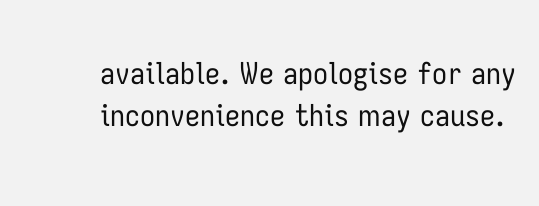available. We apologise for any inconvenience this may cause.